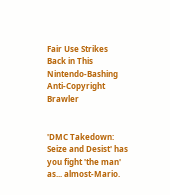Fair Use Strikes Back in This Nintendo-Bashing Anti-Copyright Brawler


'DMC Takedown: Seize and Desist' has you fight 'the man' as... almost-Mario.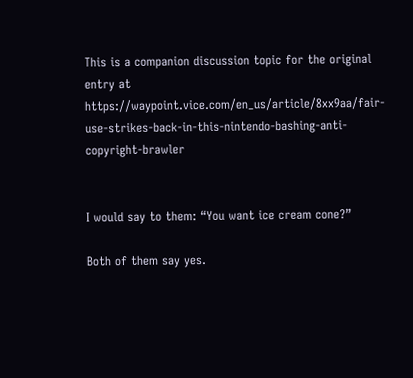This is a companion discussion topic for the original entry at https://waypoint.vice.com/en_us/article/8xx9aa/fair-use-strikes-back-in-this-nintendo-bashing-anti-copyright-brawler


I would say to them: “You want ice cream cone?”

Both of them say yes.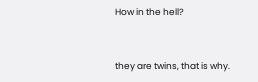How in the hell?


they are twins, that is why.